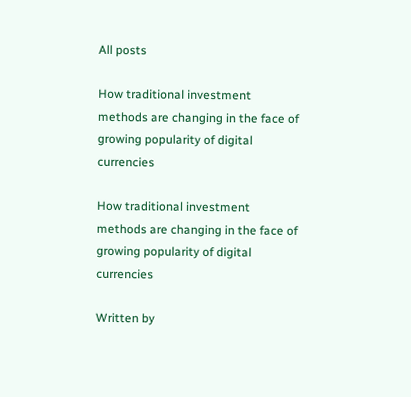All posts

How traditional investment methods are changing in the face of growing popularity of digital currencies

How traditional investment methods are changing in the face of growing popularity of digital currencies

Written by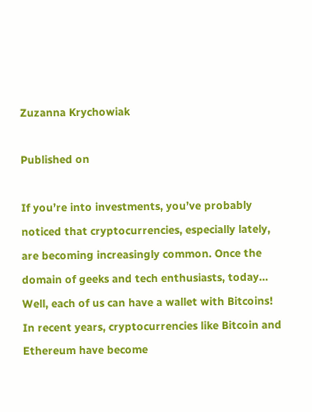Zuzanna Krychowiak

Published on

If you’re into investments, you’ve probably noticed that cryptocurrencies, especially lately, are becoming increasingly common. Once the domain of geeks and tech enthusiasts, today… Well, each of us can have a wallet with Bitcoins! In recent years, cryptocurrencies like Bitcoin and Ethereum have become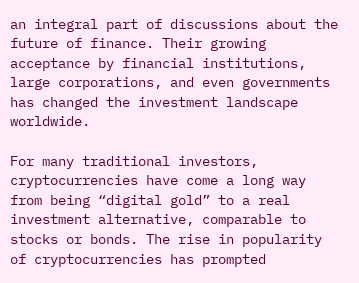an integral part of discussions about the future of finance. Their growing acceptance by financial institutions, large corporations, and even governments has changed the investment landscape worldwide.

For many traditional investors, cryptocurrencies have come a long way from being “digital gold” to a real investment alternative, comparable to stocks or bonds. The rise in popularity of cryptocurrencies has prompted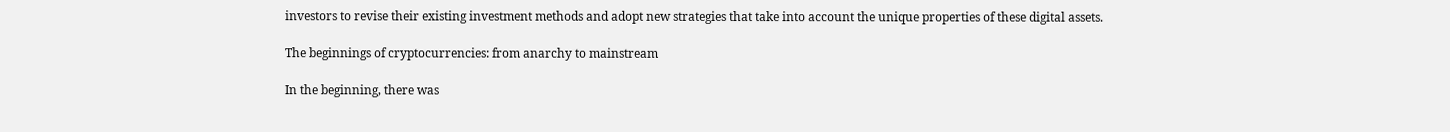investors to revise their existing investment methods and adopt new strategies that take into account the unique properties of these digital assets.

The beginnings of cryptocurrencies: from anarchy to mainstream

In the beginning, there was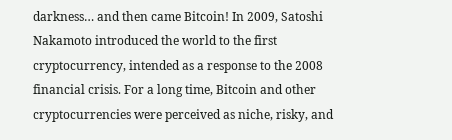darkness… and then came Bitcoin! In 2009, Satoshi Nakamoto introduced the world to the first cryptocurrency, intended as a response to the 2008 financial crisis. For a long time, Bitcoin and other cryptocurrencies were perceived as niche, risky, and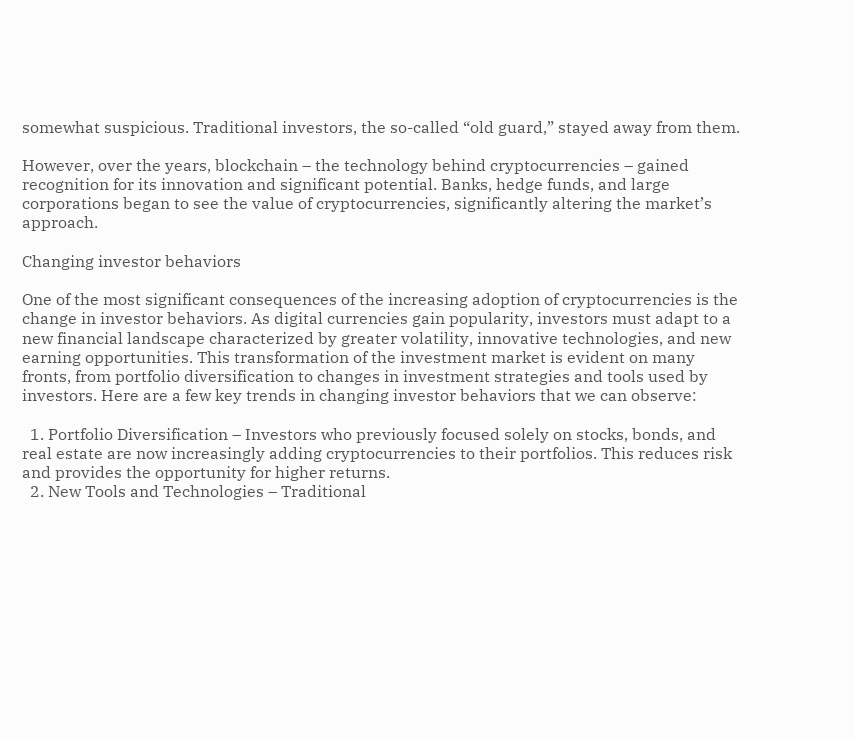somewhat suspicious. Traditional investors, the so-called “old guard,” stayed away from them.

However, over the years, blockchain – the technology behind cryptocurrencies – gained recognition for its innovation and significant potential. Banks, hedge funds, and large corporations began to see the value of cryptocurrencies, significantly altering the market’s approach.

Changing investor behaviors

One of the most significant consequences of the increasing adoption of cryptocurrencies is the change in investor behaviors. As digital currencies gain popularity, investors must adapt to a new financial landscape characterized by greater volatility, innovative technologies, and new earning opportunities. This transformation of the investment market is evident on many fronts, from portfolio diversification to changes in investment strategies and tools used by investors. Here are a few key trends in changing investor behaviors that we can observe:

  1. Portfolio Diversification – Investors who previously focused solely on stocks, bonds, and real estate are now increasingly adding cryptocurrencies to their portfolios. This reduces risk and provides the opportunity for higher returns.
  2. New Tools and Technologies – Traditional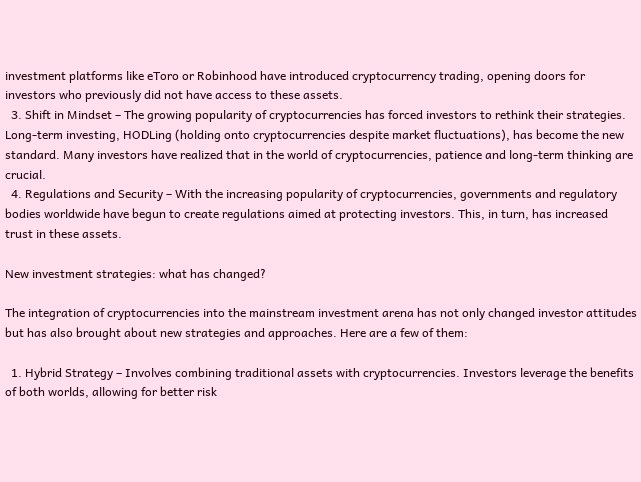investment platforms like eToro or Robinhood have introduced cryptocurrency trading, opening doors for investors who previously did not have access to these assets.
  3. Shift in Mindset – The growing popularity of cryptocurrencies has forced investors to rethink their strategies. Long-term investing, HODLing (holding onto cryptocurrencies despite market fluctuations), has become the new standard. Many investors have realized that in the world of cryptocurrencies, patience and long-term thinking are crucial.
  4. Regulations and Security – With the increasing popularity of cryptocurrencies, governments and regulatory bodies worldwide have begun to create regulations aimed at protecting investors. This, in turn, has increased trust in these assets.

New investment strategies: what has changed?

The integration of cryptocurrencies into the mainstream investment arena has not only changed investor attitudes but has also brought about new strategies and approaches. Here are a few of them:

  1. Hybrid Strategy – Involves combining traditional assets with cryptocurrencies. Investors leverage the benefits of both worlds, allowing for better risk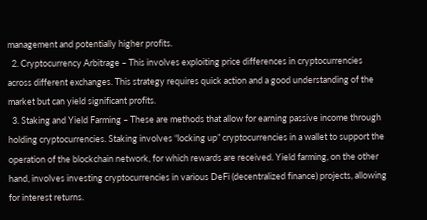management and potentially higher profits.
  2. Cryptocurrency Arbitrage – This involves exploiting price differences in cryptocurrencies across different exchanges. This strategy requires quick action and a good understanding of the market but can yield significant profits.
  3. Staking and Yield Farming – These are methods that allow for earning passive income through holding cryptocurrencies. Staking involves “locking up” cryptocurrencies in a wallet to support the operation of the blockchain network, for which rewards are received. Yield farming, on the other hand, involves investing cryptocurrencies in various DeFi (decentralized finance) projects, allowing for interest returns.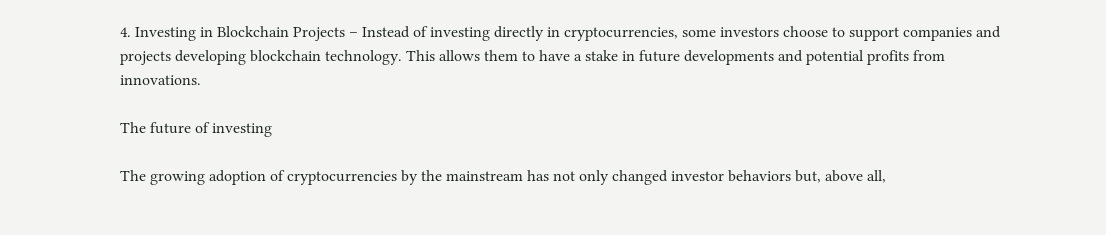4. Investing in Blockchain Projects – Instead of investing directly in cryptocurrencies, some investors choose to support companies and projects developing blockchain technology. This allows them to have a stake in future developments and potential profits from innovations.

The future of investing

The growing adoption of cryptocurrencies by the mainstream has not only changed investor behaviors but, above all,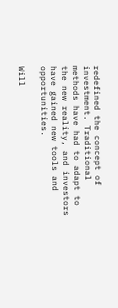redefined the concept of investment. Traditional methods have had to adapt to the new reality, and investors have gained new tools and opportunities.

Will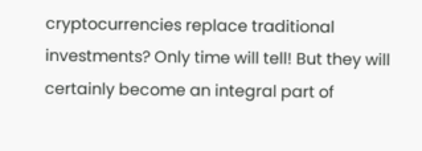cryptocurrencies replace traditional investments? Only time will tell! But they will certainly become an integral part of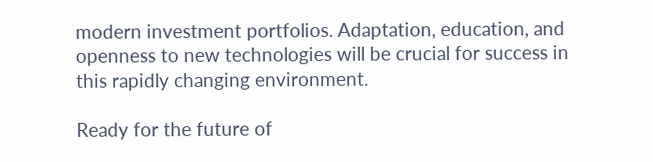modern investment portfolios. Adaptation, education, and openness to new technologies will be crucial for success in this rapidly changing environment.

Ready for the future of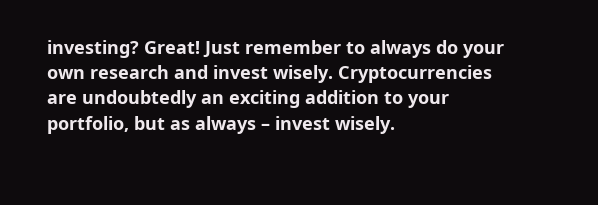investing? Great! Just remember to always do your own research and invest wisely. Cryptocurrencies are undoubtedly an exciting addition to your portfolio, but as always – invest wisely.